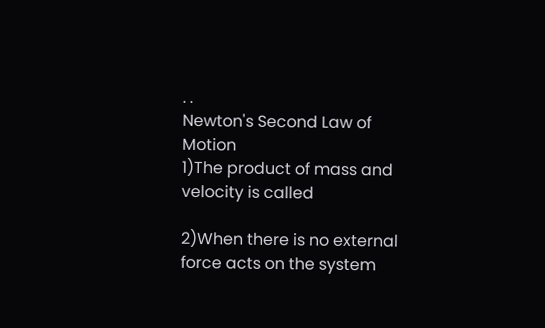. .
Newton's Second Law of Motion
1)The product of mass and velocity is called

2)When there is no external force acts on the system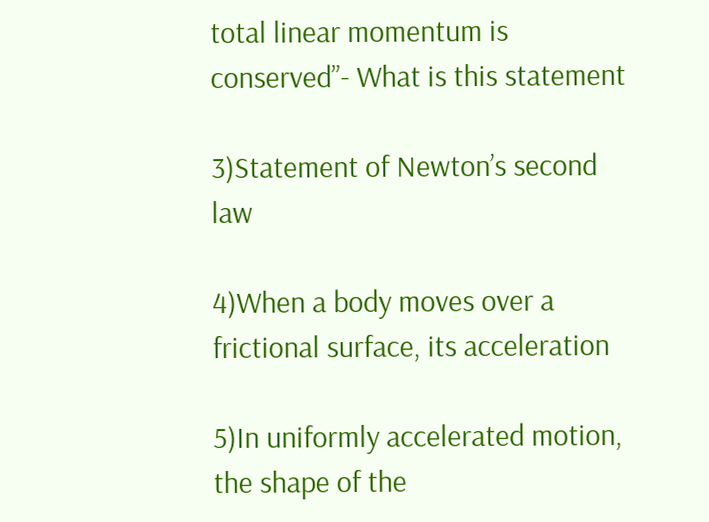total linear momentum is conserved”- What is this statement

3)Statement of Newton’s second law

4)When a body moves over a frictional surface, its acceleration

5)In uniformly accelerated motion, the shape of the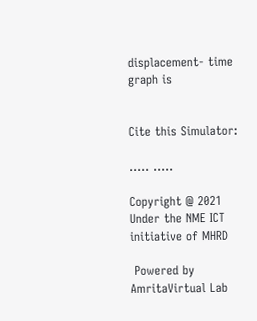displacement- time graph is


Cite this Simulator:

..... .....

Copyright @ 2021 Under the NME ICT initiative of MHRD

 Powered by AmritaVirtual Lab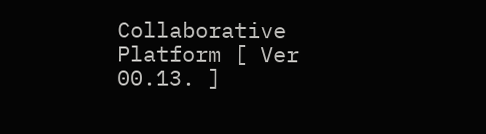Collaborative Platform [ Ver 00.13. ]